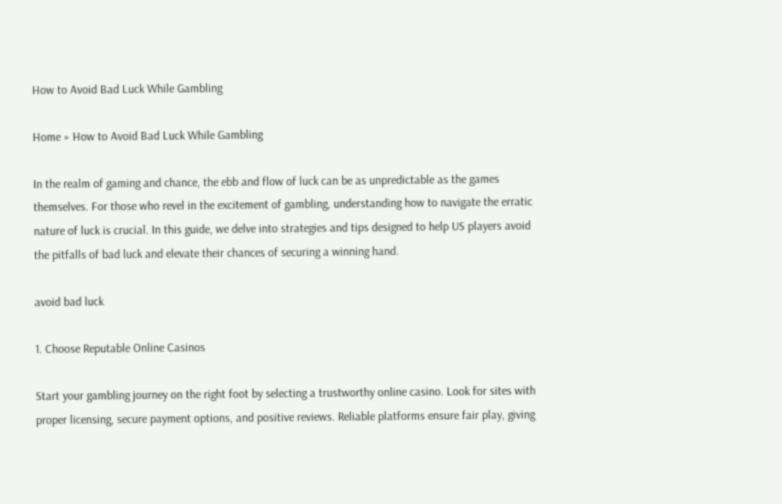How to Avoid Bad Luck While Gambling

Home » How to Avoid Bad Luck While Gambling

In the realm of gaming and chance, the ebb and flow of luck can be as unpredictable as the games themselves. For those who revel in the excitement of gambling, understanding how to navigate the erratic nature of luck is crucial. In this guide, we delve into strategies and tips designed to help US players avoid the pitfalls of bad luck and elevate their chances of securing a winning hand.

avoid bad luck

1. Choose Reputable Online Casinos

Start your gambling journey on the right foot by selecting a trustworthy online casino. Look for sites with proper licensing, secure payment options, and positive reviews. Reliable platforms ensure fair play, giving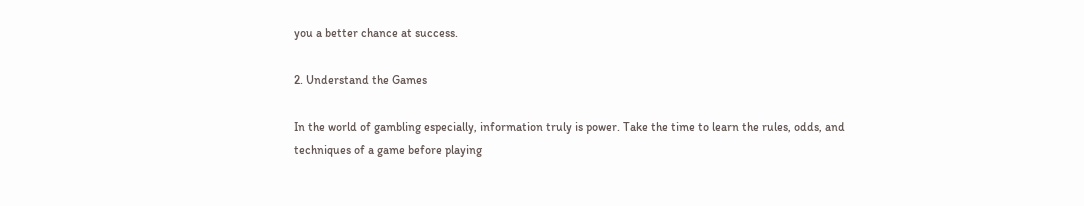you a better chance at success.

2. Understand the Games

In the world of gambling especially, information truly is power. Take the time to learn the rules, odds, and techniques of a game before playing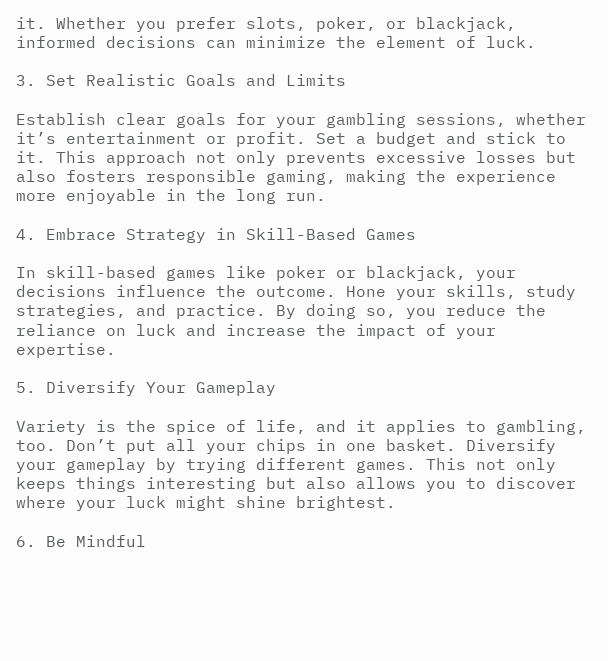it. Whether you prefer slots, poker, or blackjack, informed decisions can minimize the element of luck.

3. Set Realistic Goals and Limits

Establish clear goals for your gambling sessions, whether it’s entertainment or profit. Set a budget and stick to it. This approach not only prevents excessive losses but also fosters responsible gaming, making the experience more enjoyable in the long run.

4. Embrace Strategy in Skill-Based Games

In skill-based games like poker or blackjack, your decisions influence the outcome. Hone your skills, study strategies, and practice. By doing so, you reduce the reliance on luck and increase the impact of your expertise.

5. Diversify Your Gameplay

Variety is the spice of life, and it applies to gambling, too. Don’t put all your chips in one basket. Diversify your gameplay by trying different games. This not only keeps things interesting but also allows you to discover where your luck might shine brightest.

6. Be Mindful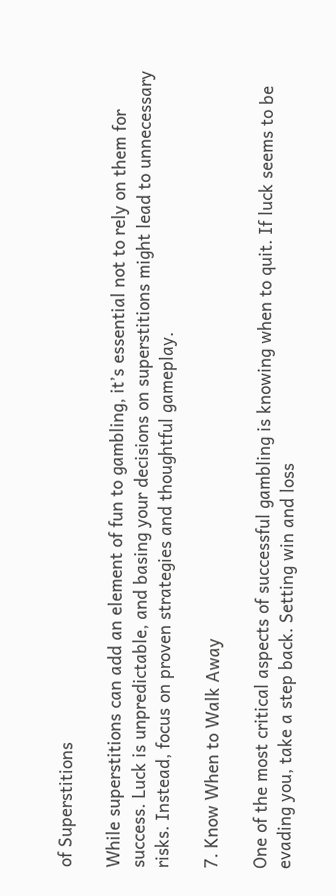of Superstitions

While superstitions can add an element of fun to gambling, it’s essential not to rely on them for success. Luck is unpredictable, and basing your decisions on superstitions might lead to unnecessary risks. Instead, focus on proven strategies and thoughtful gameplay.

7. Know When to Walk Away

One of the most critical aspects of successful gambling is knowing when to quit. If luck seems to be evading you, take a step back. Setting win and loss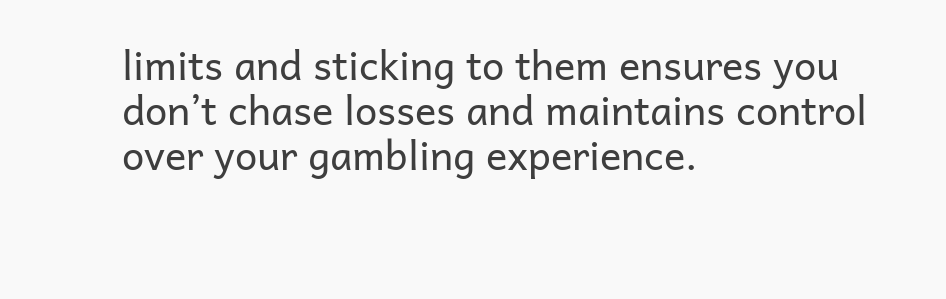limits and sticking to them ensures you don’t chase losses and maintains control over your gambling experience.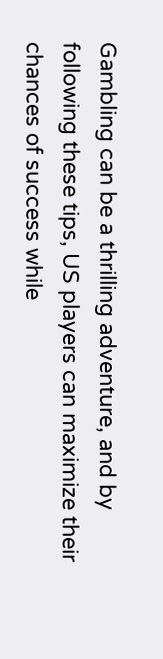Gambling can be a thrilling adventure, and by following these tips, US players can maximize their chances of success while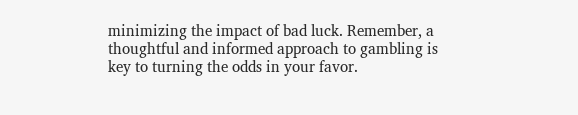minimizing the impact of bad luck. Remember, a thoughtful and informed approach to gambling is key to turning the odds in your favor.